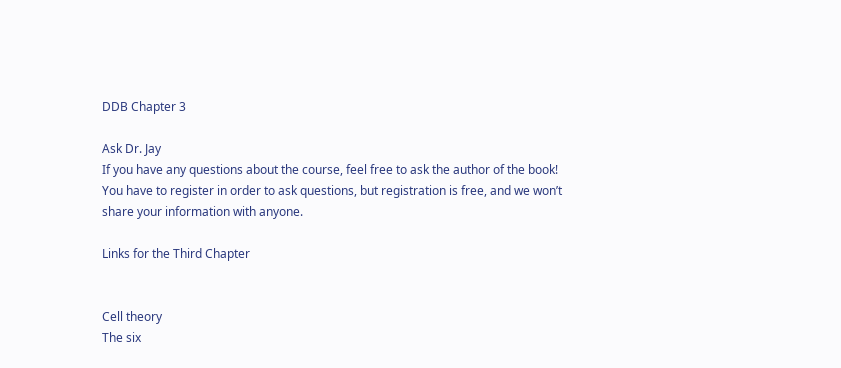DDB Chapter 3

Ask Dr. Jay
If you have any questions about the course, feel free to ask the author of the book! You have to register in order to ask questions, but registration is free, and we won’t share your information with anyone.

Links for the Third Chapter


Cell theory
The six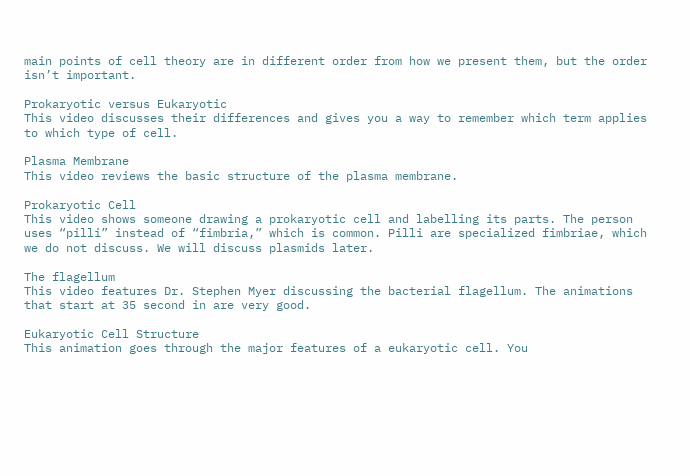main points of cell theory are in different order from how we present them, but the order isn’t important.

Prokaryotic versus Eukaryotic
This video discusses their differences and gives you a way to remember which term applies to which type of cell.

Plasma Membrane
This video reviews the basic structure of the plasma membrane.

Prokaryotic Cell
This video shows someone drawing a prokaryotic cell and labelling its parts. The person uses “pilli” instead of “fimbria,” which is common. Pilli are specialized fimbriae, which we do not discuss. We will discuss plasmids later.

The flagellum
This video features Dr. Stephen Myer discussing the bacterial flagellum. The animations that start at 35 second in are very good.

Eukaryotic Cell Structure
This animation goes through the major features of a eukaryotic cell. You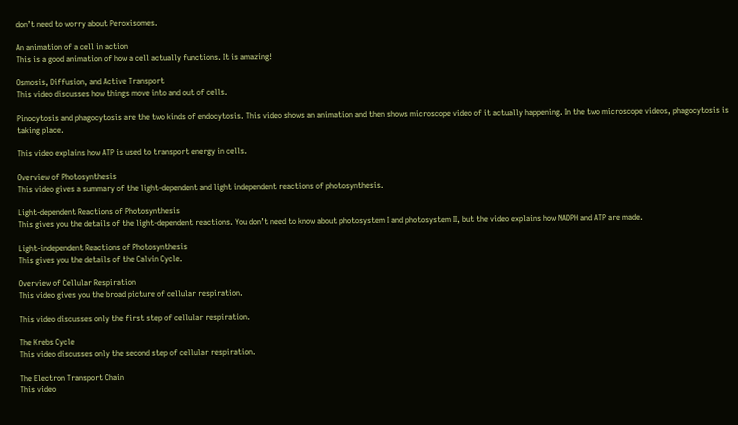don’t need to worry about Peroxisomes.

An animation of a cell in action
This is a good animation of how a cell actually functions. It is amazing!

Osmosis, Diffusion, and Active Transport
This video discusses how things move into and out of cells.

Pinocytosis and phagocytosis are the two kinds of endocytosis. This video shows an animation and then shows microscope video of it actually happening. In the two microscope videos, phagocytosis is taking place.

This video explains how ATP is used to transport energy in cells.

Overview of Photosynthesis
This video gives a summary of the light-dependent and light independent reactions of photosynthesis.

Light-dependent Reactions of Photosynthesis
This gives you the details of the light-dependent reactions. You don’t need to know about photosystem I and photosystem II, but the video explains how NADPH and ATP are made.

Light-independent Reactions of Photosynthesis
This gives you the details of the Calvin Cycle.

Overview of Cellular Respiration
This video gives you the broad picture of cellular respiration.

This video discusses only the first step of cellular respiration.

The Krebs Cycle
This video discusses only the second step of cellular respiration.

The Electron Transport Chain
This video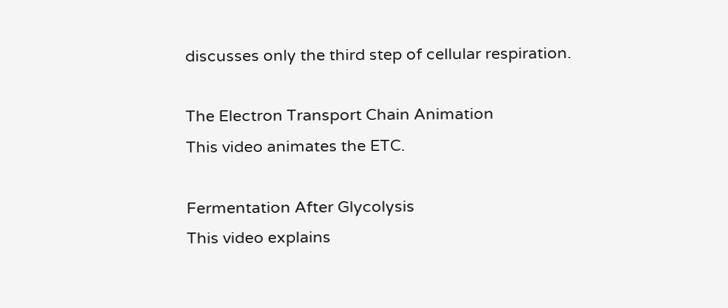discusses only the third step of cellular respiration.

The Electron Transport Chain Animation
This video animates the ETC.

Fermentation After Glycolysis
This video explains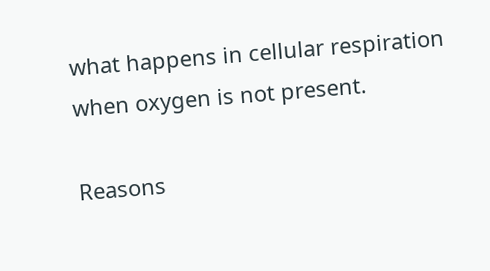what happens in cellular respiration when oxygen is not present.

Reasons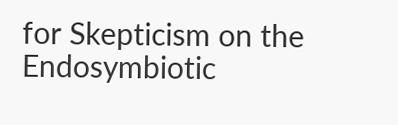for Skepticism on the Endosymbiotic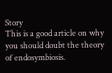Story
This is a good article on why you should doubt the theory of endosymbiosis.